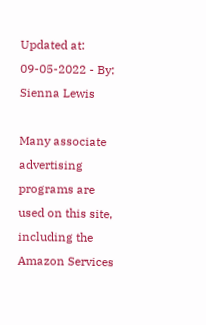Updated at: 09-05-2022 - By: Sienna Lewis

Many associate advertising programs are used on this site, including the Amazon Services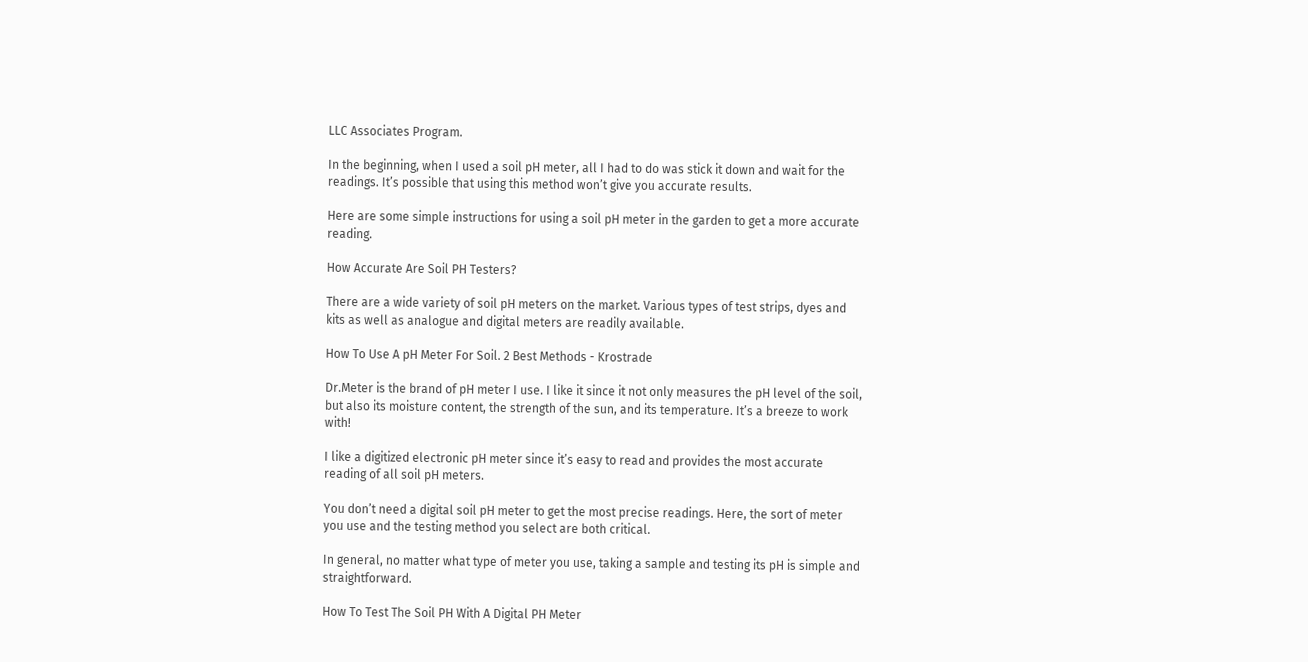LLC Associates Program.

In the beginning, when I used a soil pH meter, all I had to do was stick it down and wait for the readings. It’s possible that using this method won’t give you accurate results.

Here are some simple instructions for using a soil pH meter in the garden to get a more accurate reading.

How Accurate Are Soil PH Testers?

There are a wide variety of soil pH meters on the market. Various types of test strips, dyes and kits as well as analogue and digital meters are readily available.

How To Use A pH Meter For Soil. 2 Best Methods - Krostrade

Dr.Meter is the brand of pH meter I use. I like it since it not only measures the pH level of the soil, but also its moisture content, the strength of the sun, and its temperature. It’s a breeze to work with!

I like a digitized electronic pH meter since it’s easy to read and provides the most accurate reading of all soil pH meters.

You don’t need a digital soil pH meter to get the most precise readings. Here, the sort of meter you use and the testing method you select are both critical.

In general, no matter what type of meter you use, taking a sample and testing its pH is simple and straightforward.

How To Test The Soil PH With A Digital PH Meter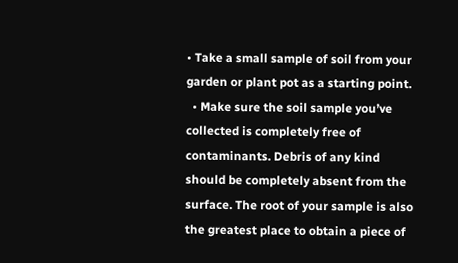• Take a small sample of soil from your garden or plant pot as a starting point.
  • Make sure the soil sample you’ve collected is completely free of contaminants. Debris of any kind should be completely absent from the surface. The root of your sample is also the greatest place to obtain a piece of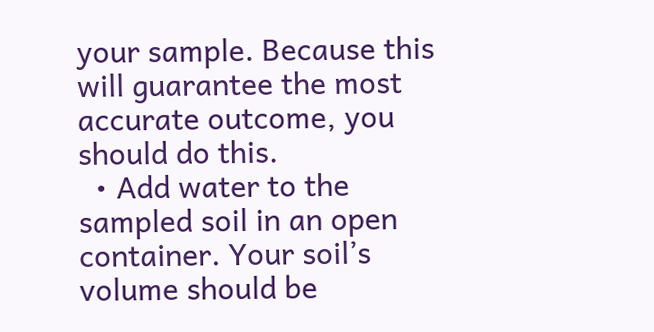your sample. Because this will guarantee the most accurate outcome, you should do this.
  • Add water to the sampled soil in an open container. Your soil’s volume should be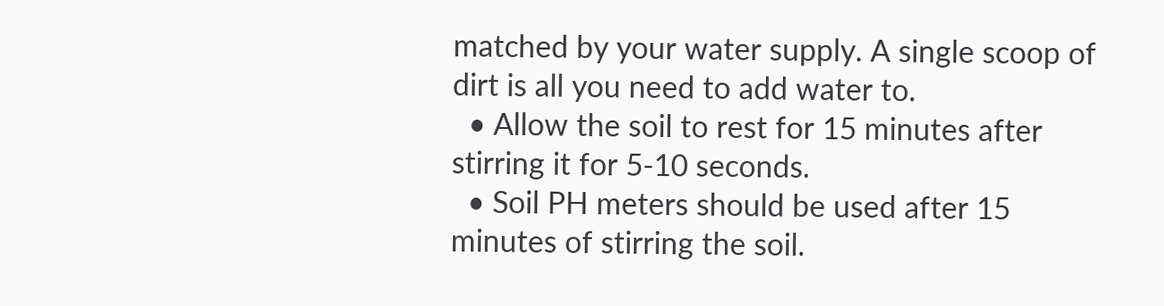matched by your water supply. A single scoop of dirt is all you need to add water to.
  • Allow the soil to rest for 15 minutes after stirring it for 5-10 seconds.
  • Soil PH meters should be used after 15 minutes of stirring the soil.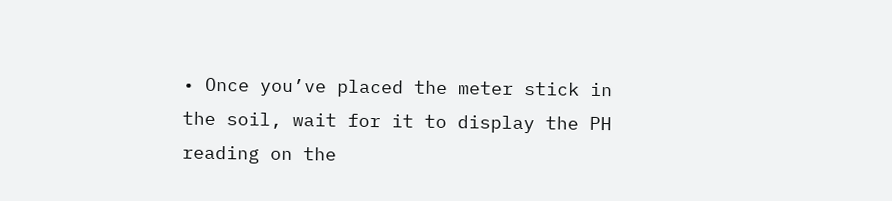• Once you’ve placed the meter stick in the soil, wait for it to display the PH reading on the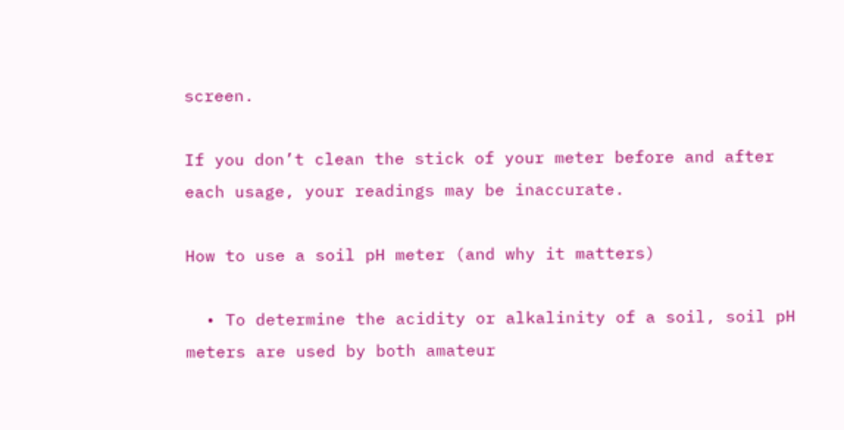screen.

If you don’t clean the stick of your meter before and after each usage, your readings may be inaccurate.

How to use a soil pH meter (and why it matters)

  • To determine the acidity or alkalinity of a soil, soil pH meters are used by both amateur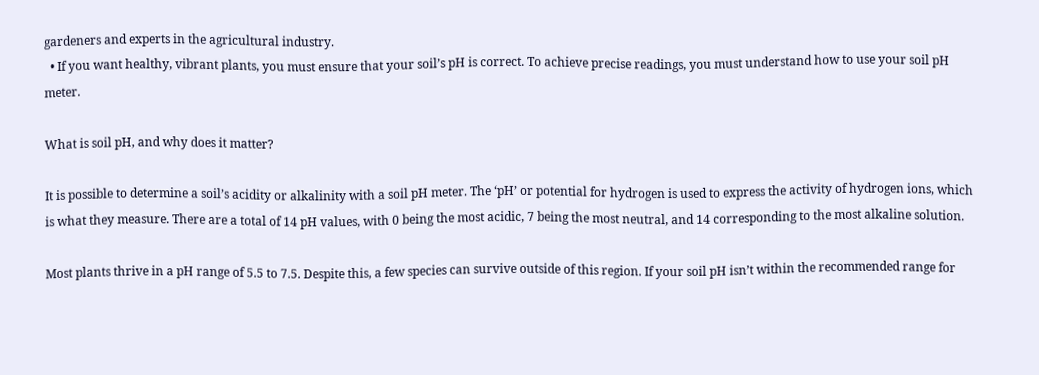gardeners and experts in the agricultural industry.
  • If you want healthy, vibrant plants, you must ensure that your soil’s pH is correct. To achieve precise readings, you must understand how to use your soil pH meter.

What is soil pH, and why does it matter?

It is possible to determine a soil’s acidity or alkalinity with a soil pH meter. The ‘pH’ or potential for hydrogen is used to express the activity of hydrogen ions, which is what they measure. There are a total of 14 pH values, with 0 being the most acidic, 7 being the most neutral, and 14 corresponding to the most alkaline solution.

Most plants thrive in a pH range of 5.5 to 7.5. Despite this, a few species can survive outside of this region. If your soil pH isn’t within the recommended range for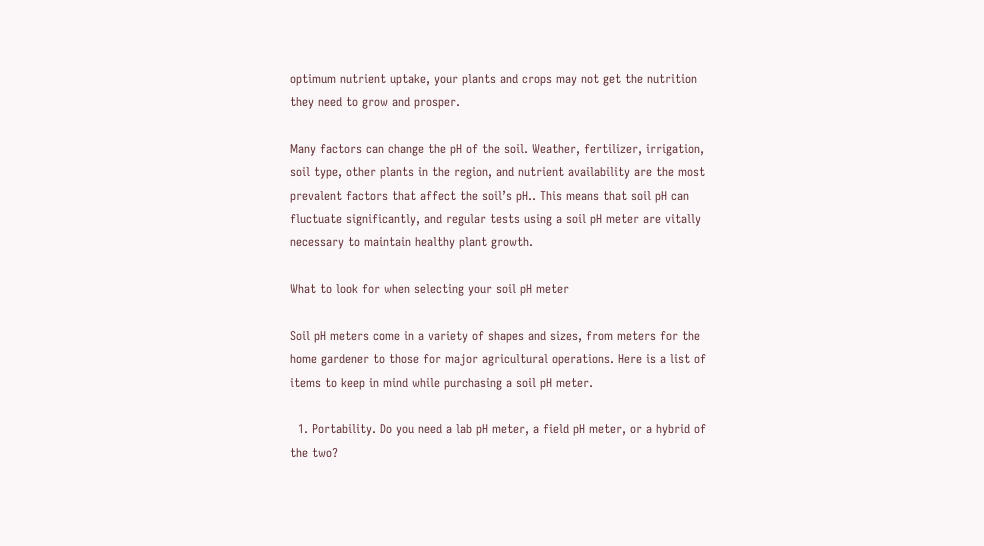optimum nutrient uptake, your plants and crops may not get the nutrition they need to grow and prosper.

Many factors can change the pH of the soil. Weather, fertilizer, irrigation, soil type, other plants in the region, and nutrient availability are the most prevalent factors that affect the soil’s pH.. This means that soil pH can fluctuate significantly, and regular tests using a soil pH meter are vitally necessary to maintain healthy plant growth.

What to look for when selecting your soil pH meter

Soil pH meters come in a variety of shapes and sizes, from meters for the home gardener to those for major agricultural operations. Here is a list of items to keep in mind while purchasing a soil pH meter.

  1. Portability. Do you need a lab pH meter, a field pH meter, or a hybrid of the two?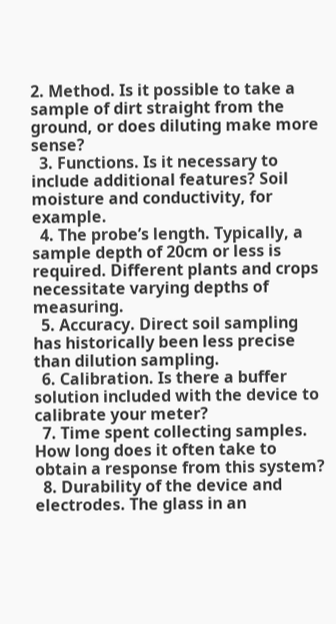2. Method. Is it possible to take a sample of dirt straight from the ground, or does diluting make more sense?
  3. Functions. Is it necessary to include additional features? Soil moisture and conductivity, for example.
  4. The probe’s length. Typically, a sample depth of 20cm or less is required. Different plants and crops necessitate varying depths of measuring.
  5. Accuracy. Direct soil sampling has historically been less precise than dilution sampling.
  6. Calibration. Is there a buffer solution included with the device to calibrate your meter?
  7. Time spent collecting samples. How long does it often take to obtain a response from this system?
  8. Durability of the device and electrodes. The glass in an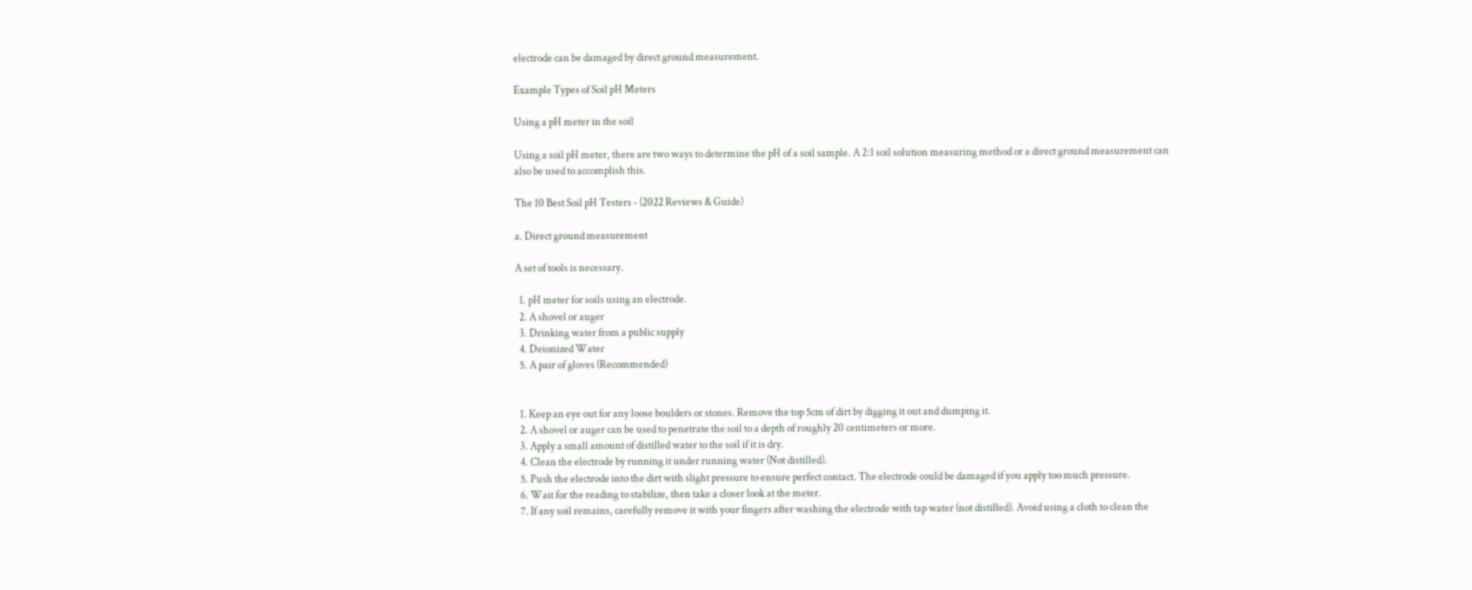electrode can be damaged by direct ground measurement.

Example Types of Soil pH Meters

Using a pH meter in the soil

Using a soil pH meter, there are two ways to determine the pH of a soil sample. A 2:1 soil solution measuring method or a direct ground measurement can also be used to accomplish this.

The 10 Best Soil pH Testers - (2022 Reviews & Guide)

a. Direct ground measurement

A set of tools is necessary.

  1. pH meter for soils using an electrode.
  2. A shovel or auger
  3. Drinking water from a public supply
  4. Deionized Water
  5. A pair of gloves (Recommended)


  1. Keep an eye out for any loose boulders or stones. Remove the top 5cm of dirt by digging it out and dumping it.
  2. A shovel or auger can be used to penetrate the soil to a depth of roughly 20 centimeters or more.
  3. Apply a small amount of distilled water to the soil if it is dry.
  4. Clean the electrode by running it under running water (Not distilled).
  5. Push the electrode into the dirt with slight pressure to ensure perfect contact. The electrode could be damaged if you apply too much pressure.
  6. Wait for the reading to stabilize, then take a closer look at the meter.
  7. If any soil remains, carefully remove it with your fingers after washing the electrode with tap water (not distilled). Avoid using a cloth to clean the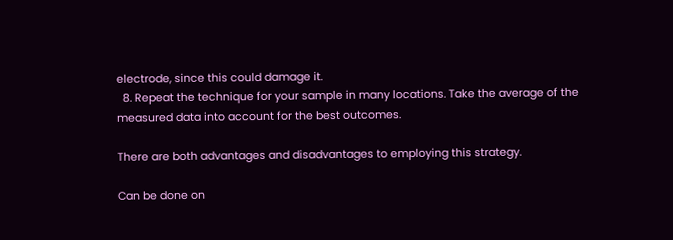electrode, since this could damage it.
  8. Repeat the technique for your sample in many locations. Take the average of the measured data into account for the best outcomes.

There are both advantages and disadvantages to employing this strategy.

Can be done on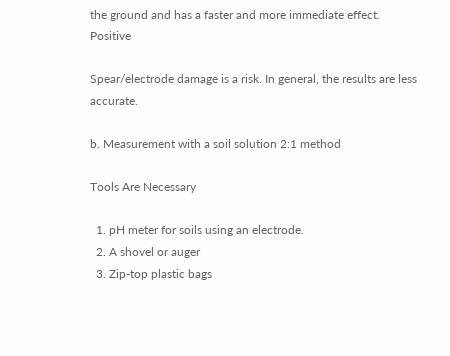the ground and has a faster and more immediate effect. Positive

Spear/electrode damage is a risk. In general, the results are less accurate.

b. Measurement with a soil solution 2:1 method

Tools Are Necessary

  1. pH meter for soils using an electrode.
  2. A shovel or auger
  3. Zip-top plastic bags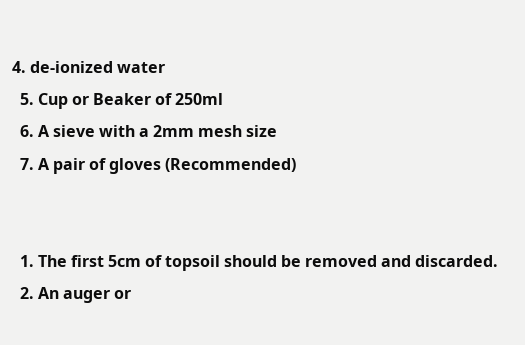4. de-ionized water
  5. Cup or Beaker of 250ml
  6. A sieve with a 2mm mesh size
  7. A pair of gloves (Recommended)


  1. The first 5cm of topsoil should be removed and discarded.
  2. An auger or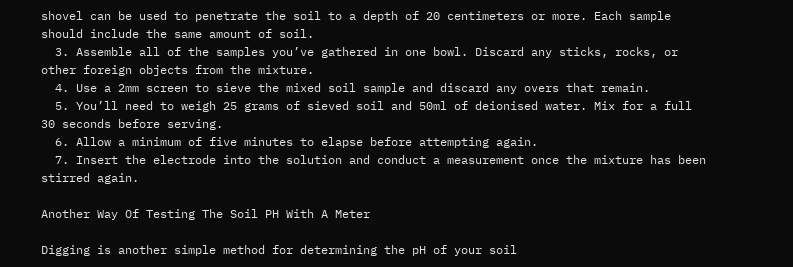shovel can be used to penetrate the soil to a depth of 20 centimeters or more. Each sample should include the same amount of soil.
  3. Assemble all of the samples you’ve gathered in one bowl. Discard any sticks, rocks, or other foreign objects from the mixture.
  4. Use a 2mm screen to sieve the mixed soil sample and discard any overs that remain.
  5. You’ll need to weigh 25 grams of sieved soil and 50ml of deionised water. Mix for a full 30 seconds before serving.
  6. Allow a minimum of five minutes to elapse before attempting again.
  7. Insert the electrode into the solution and conduct a measurement once the mixture has been stirred again.

Another Way Of Testing The Soil PH With A Meter

Digging is another simple method for determining the pH of your soil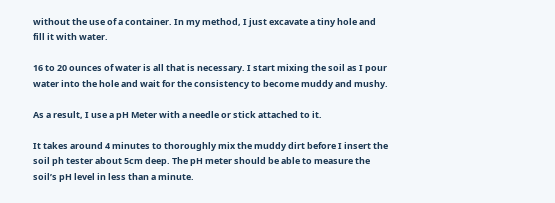without the use of a container. In my method, I just excavate a tiny hole and fill it with water.

16 to 20 ounces of water is all that is necessary. I start mixing the soil as I pour water into the hole and wait for the consistency to become muddy and mushy.

As a result, I use a pH Meter with a needle or stick attached to it.

It takes around 4 minutes to thoroughly mix the muddy dirt before I insert the soil ph tester about 5cm deep. The pH meter should be able to measure the soil’s pH level in less than a minute.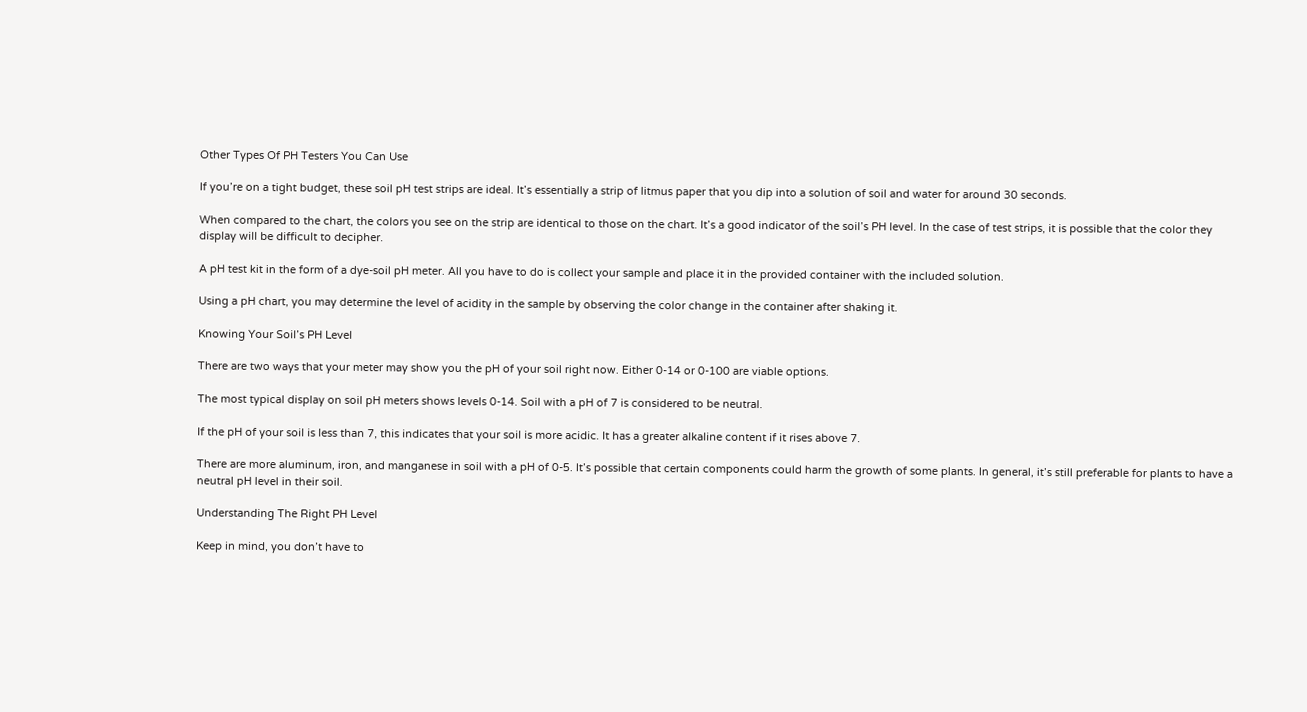Other Types Of PH Testers You Can Use

If you’re on a tight budget, these soil pH test strips are ideal. It’s essentially a strip of litmus paper that you dip into a solution of soil and water for around 30 seconds.

When compared to the chart, the colors you see on the strip are identical to those on the chart. It’s a good indicator of the soil’s PH level. In the case of test strips, it is possible that the color they display will be difficult to decipher.

A pH test kit in the form of a dye-soil pH meter. All you have to do is collect your sample and place it in the provided container with the included solution.

Using a pH chart, you may determine the level of acidity in the sample by observing the color change in the container after shaking it.

Knowing Your Soil’s PH Level

There are two ways that your meter may show you the pH of your soil right now. Either 0-14 or 0-100 are viable options.

The most typical display on soil pH meters shows levels 0-14. Soil with a pH of 7 is considered to be neutral.

If the pH of your soil is less than 7, this indicates that your soil is more acidic. It has a greater alkaline content if it rises above 7.

There are more aluminum, iron, and manganese in soil with a pH of 0-5. It’s possible that certain components could harm the growth of some plants. In general, it’s still preferable for plants to have a neutral pH level in their soil.

Understanding The Right PH Level

Keep in mind, you don’t have to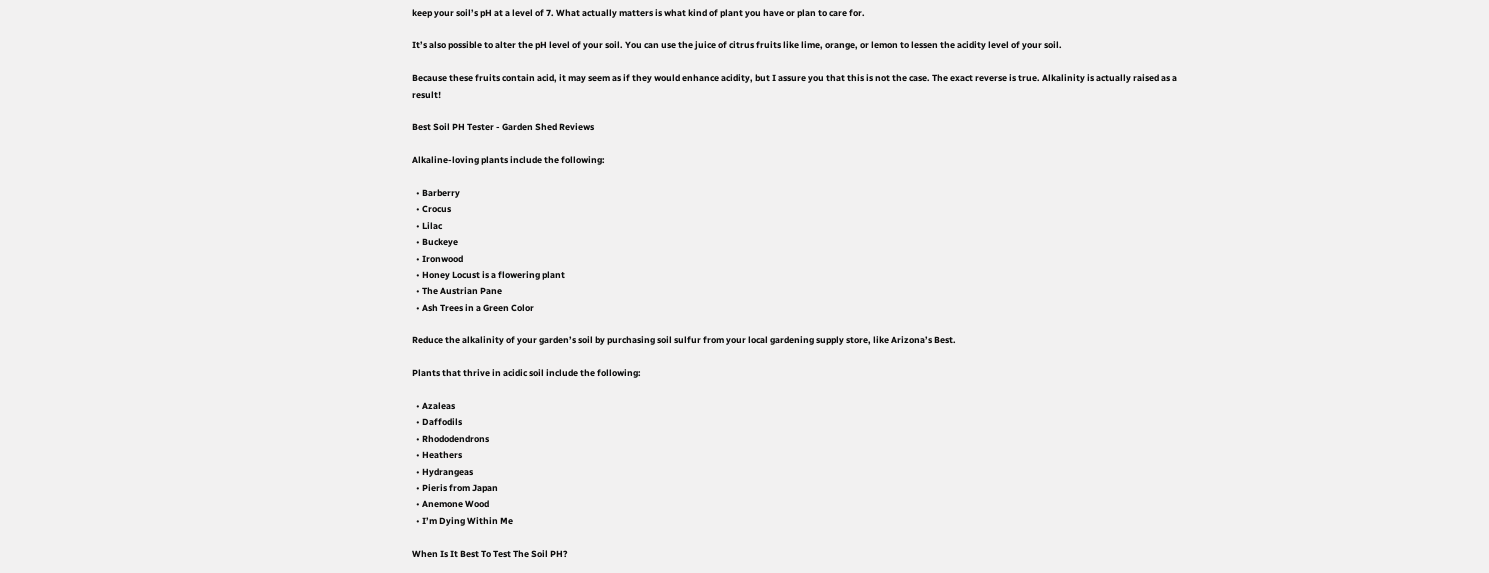keep your soil’s pH at a level of 7. What actually matters is what kind of plant you have or plan to care for.

It’s also possible to alter the pH level of your soil. You can use the juice of citrus fruits like lime, orange, or lemon to lessen the acidity level of your soil.

Because these fruits contain acid, it may seem as if they would enhance acidity, but I assure you that this is not the case. The exact reverse is true. Alkalinity is actually raised as a result!

Best Soil PH Tester - Garden Shed Reviews

Alkaline-loving plants include the following:

  • Barberry
  • Crocus
  • Lilac
  • Buckeye
  • Ironwood
  • Honey Locust is a flowering plant
  • The Austrian Pane
  • Ash Trees in a Green Color

Reduce the alkalinity of your garden’s soil by purchasing soil sulfur from your local gardening supply store, like Arizona’s Best.

Plants that thrive in acidic soil include the following:

  • Azaleas
  • Daffodils
  • Rhododendrons
  • Heathers
  • Hydrangeas
  • Pieris from Japan
  • Anemone Wood
  • I’m Dying Within Me

When Is It Best To Test The Soil PH?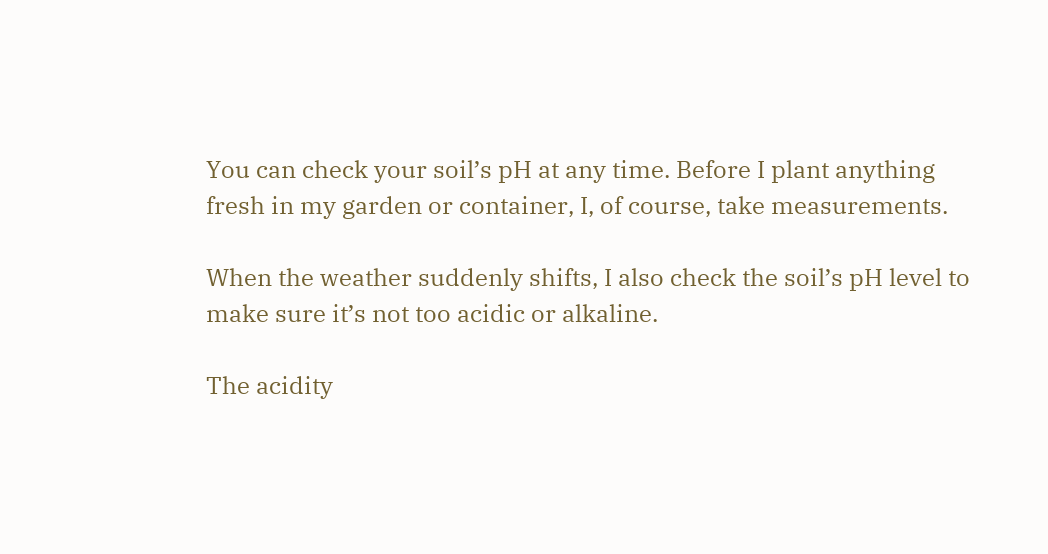You can check your soil’s pH at any time. Before I plant anything fresh in my garden or container, I, of course, take measurements.

When the weather suddenly shifts, I also check the soil’s pH level to make sure it’s not too acidic or alkaline.

The acidity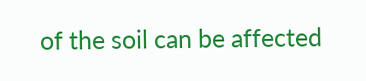of the soil can be affected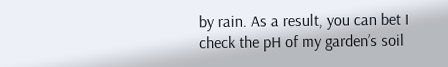by rain. As a result, you can bet I check the pH of my garden’s soil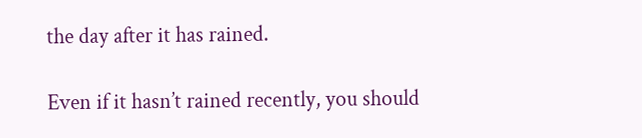the day after it has rained.

Even if it hasn’t rained recently, you should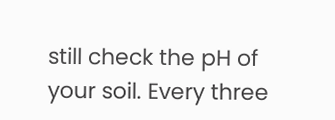still check the pH of your soil. Every three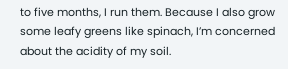to five months, I run them. Because I also grow some leafy greens like spinach, I’m concerned about the acidity of my soil.